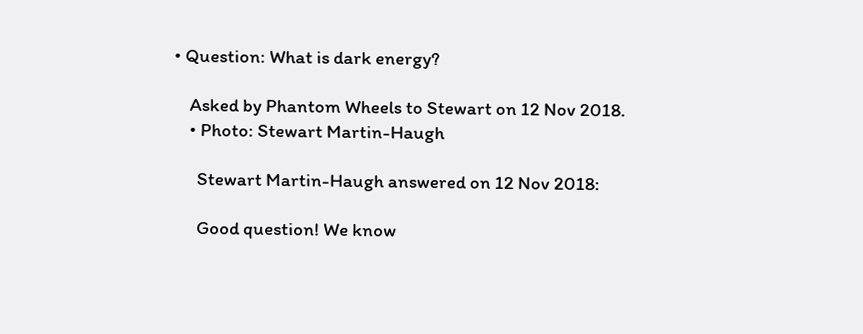• Question: What is dark energy?

    Asked by Phantom Wheels to Stewart on 12 Nov 2018.
    • Photo: Stewart Martin-Haugh

      Stewart Martin-Haugh answered on 12 Nov 2018:

      Good question! We know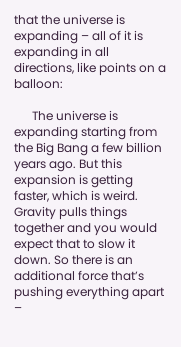that the universe is expanding – all of it is expanding in all directions, like points on a balloon:

      The universe is expanding starting from the Big Bang a few billion years ago. But this expansion is getting faster, which is weird. Gravity pulls things together and you would expect that to slow it down. So there is an additional force that’s pushing everything apart –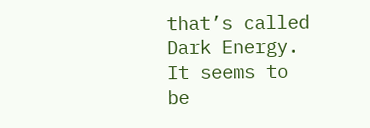that’s called Dark Energy. It seems to be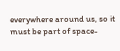everywhere around us, so it must be part of space-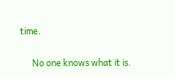time.

      No one knows what it is.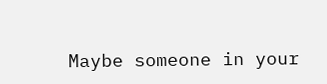Maybe someone in your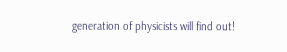generation of physicists will find out!